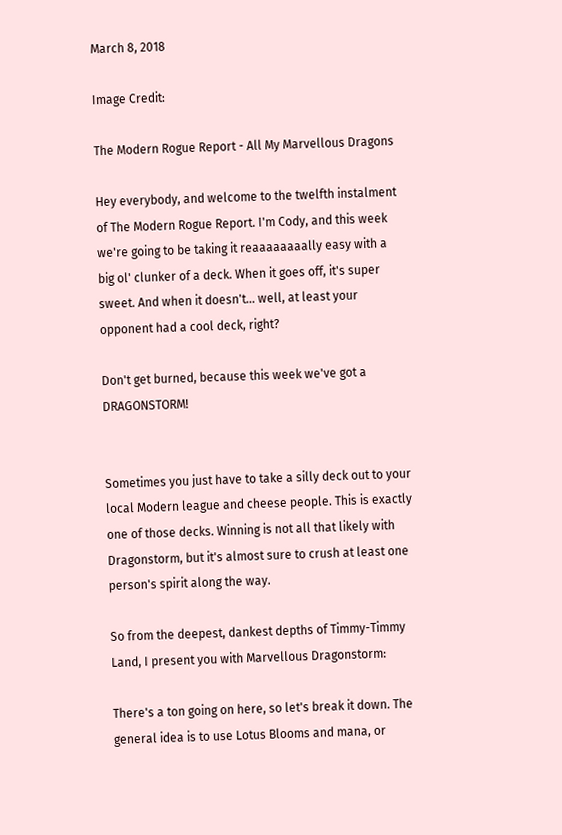March 8, 2018

Image Credit:

The Modern Rogue Report - All My Marvellous Dragons

Hey everybody, and welcome to the twelfth instalment of The Modern Rogue Report. I'm Cody, and this week we're going to be taking it reaaaaaaaally easy with a big ol' clunker of a deck. When it goes off, it's super sweet. And when it doesn't... well, at least your opponent had a cool deck, right?

Don't get burned, because this week we've got a DRAGONSTORM!


Sometimes you just have to take a silly deck out to your local Modern league and cheese people. This is exactly one of those decks. Winning is not all that likely with Dragonstorm, but it's almost sure to crush at least one person's spirit along the way.

So from the deepest, dankest depths of Timmy-Timmy Land, I present you with Marvellous Dragonstorm:

There's a ton going on here, so let's break it down. The general idea is to use Lotus Blooms and mana, or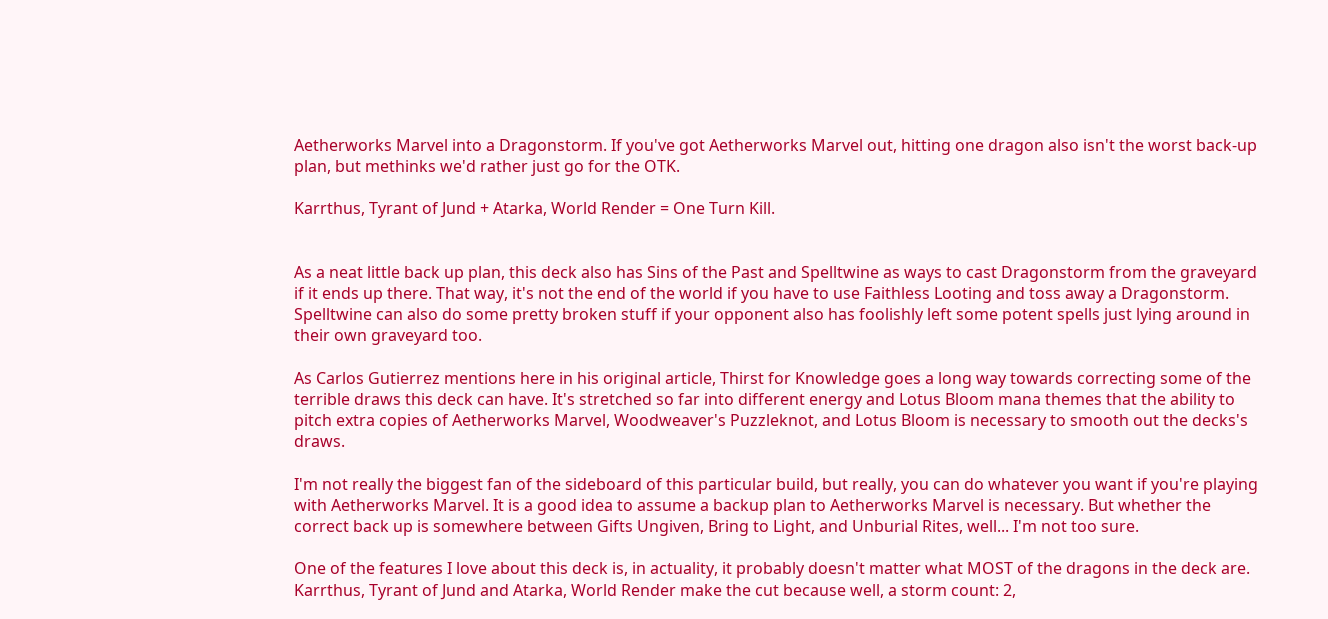Aetherworks Marvel into a Dragonstorm. If you've got Aetherworks Marvel out, hitting one dragon also isn't the worst back-up plan, but methinks we'd rather just go for the OTK.

Karrthus, Tyrant of Jund + Atarka, World Render = One Turn Kill.


As a neat little back up plan, this deck also has Sins of the Past and Spelltwine as ways to cast Dragonstorm from the graveyard if it ends up there. That way, it's not the end of the world if you have to use Faithless Looting and toss away a Dragonstorm. Spelltwine can also do some pretty broken stuff if your opponent also has foolishly left some potent spells just lying around in their own graveyard too.

As Carlos Gutierrez mentions here in his original article, Thirst for Knowledge goes a long way towards correcting some of the terrible draws this deck can have. It's stretched so far into different energy and Lotus Bloom mana themes that the ability to pitch extra copies of Aetherworks Marvel, Woodweaver's Puzzleknot, and Lotus Bloom is necessary to smooth out the decks's draws.

I'm not really the biggest fan of the sideboard of this particular build, but really, you can do whatever you want if you're playing with Aetherworks Marvel. It is a good idea to assume a backup plan to Aetherworks Marvel is necessary. But whether the correct back up is somewhere between Gifts Ungiven, Bring to Light, and Unburial Rites, well... I'm not too sure.

One of the features I love about this deck is, in actuality, it probably doesn't matter what MOST of the dragons in the deck are. Karrthus, Tyrant of Jund and Atarka, World Render make the cut because well, a storm count: 2,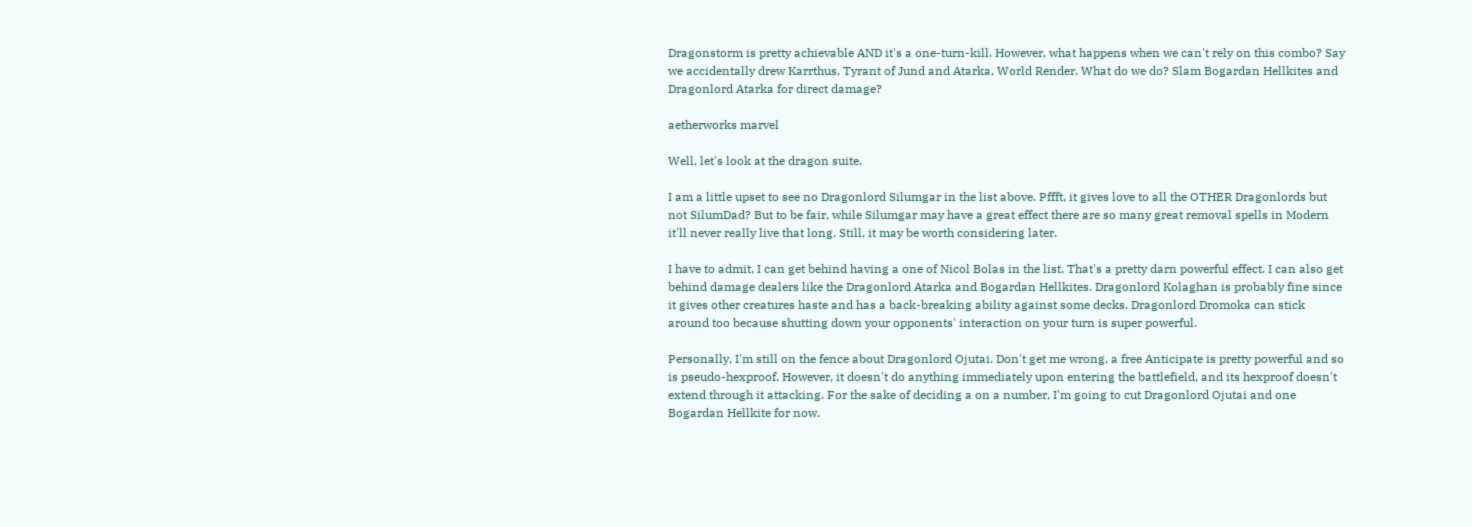Dragonstorm is pretty achievable AND it's a one-turn-kill. However, what happens when we can't rely on this combo? Say we accidentally drew Karrthus, Tyrant of Jund and Atarka, World Render. What do we do? Slam Bogardan Hellkites and Dragonlord Atarka for direct damage?

aetherworks marvel

Well, let's look at the dragon suite.

I am a little upset to see no Dragonlord Silumgar in the list above. Pffft, it gives love to all the OTHER Dragonlords but not SilumDad? But to be fair, while Silumgar may have a great effect there are so many great removal spells in Modern it'll never really live that long. Still, it may be worth considering later.

I have to admit, I can get behind having a one of Nicol Bolas in the list. That's a pretty darn powerful effect. I can also get behind damage dealers like the Dragonlord Atarka and Bogardan Hellkites. Dragonlord Kolaghan is probably fine since it gives other creatures haste and has a back-breaking ability against some decks. Dragonlord Dromoka can stick around too because shutting down your opponents' interaction on your turn is super powerful.

Personally, I'm still on the fence about Dragonlord Ojutai. Don't get me wrong, a free Anticipate is pretty powerful and so is pseudo-hexproof. However, it doesn't do anything immediately upon entering the battlefield, and its hexproof doesn't extend through it attacking. For the sake of deciding a on a number, I'm going to cut Dragonlord Ojutai and one Bogardan Hellkite for now.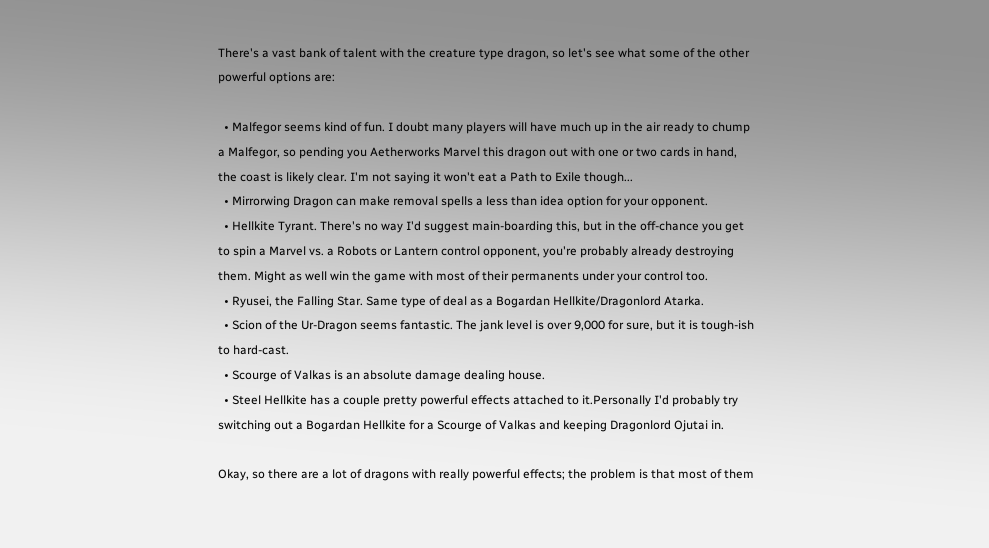There's a vast bank of talent with the creature type dragon, so let's see what some of the other powerful options are:

  • Malfegor seems kind of fun. I doubt many players will have much up in the air ready to chump a Malfegor, so pending you Aetherworks Marvel this dragon out with one or two cards in hand, the coast is likely clear. I'm not saying it won't eat a Path to Exile though...
  • Mirrorwing Dragon can make removal spells a less than idea option for your opponent.
  • Hellkite Tyrant. There's no way I'd suggest main-boarding this, but in the off-chance you get to spin a Marvel vs. a Robots or Lantern control opponent, you're probably already destroying them. Might as well win the game with most of their permanents under your control too.
  • Ryusei, the Falling Star. Same type of deal as a Bogardan Hellkite/Dragonlord Atarka.
  • Scion of the Ur-Dragon seems fantastic. The jank level is over 9,000 for sure, but it is tough-ish to hard-cast.
  • Scourge of Valkas is an absolute damage dealing house.
  • Steel Hellkite has a couple pretty powerful effects attached to it.Personally I'd probably try switching out a Bogardan Hellkite for a Scourge of Valkas and keeping Dragonlord Ojutai in.

Okay, so there are a lot of dragons with really powerful effects; the problem is that most of them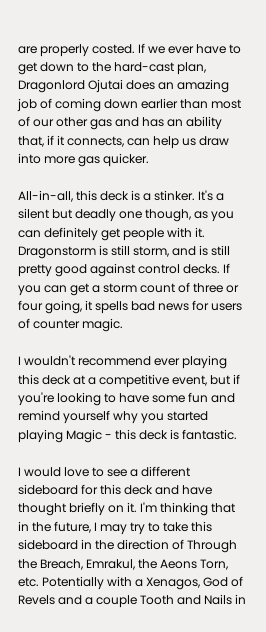are properly costed. If we ever have to get down to the hard-cast plan, Dragonlord Ojutai does an amazing job of coming down earlier than most of our other gas and has an ability that, if it connects, can help us draw into more gas quicker.

All-in-all, this deck is a stinker. It's a silent but deadly one though, as you can definitely get people with it. Dragonstorm is still storm, and is still pretty good against control decks. If you can get a storm count of three or four going, it spells bad news for users of counter magic.

I wouldn't recommend ever playing this deck at a competitive event, but if you're looking to have some fun and remind yourself why you started playing Magic - this deck is fantastic.

I would love to see a different sideboard for this deck and have thought briefly on it. I'm thinking that in the future, I may try to take this sideboard in the direction of Through the Breach, Emrakul, the Aeons Torn, etc. Potentially with a Xenagos, God of Revels and a couple Tooth and Nails in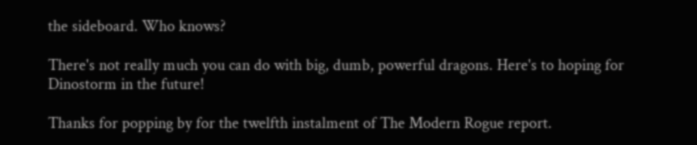the sideboard. Who knows?

There's not really much you can do with big, dumb, powerful dragons. Here's to hoping for Dinostorm in the future!

Thanks for popping by for the twelfth instalment of The Modern Rogue report.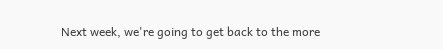Next week, we're going to get back to the more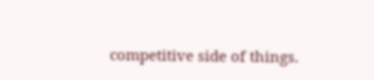competitive side of things.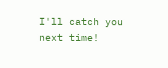I'll catch you next time!